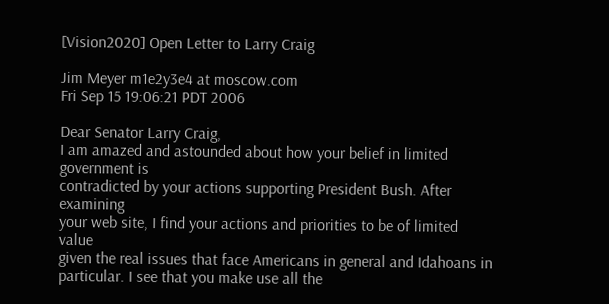[Vision2020] Open Letter to Larry Craig

Jim Meyer m1e2y3e4 at moscow.com
Fri Sep 15 19:06:21 PDT 2006

Dear Senator Larry Craig,
I am amazed and astounded about how your belief in limited government is
contradicted by your actions supporting President Bush. After examining
your web site, I find your actions and priorities to be of limited value
given the real issues that face Americans in general and Idahoans in
particular. I see that you make use all the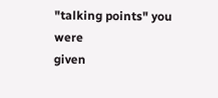"talking points" you were
given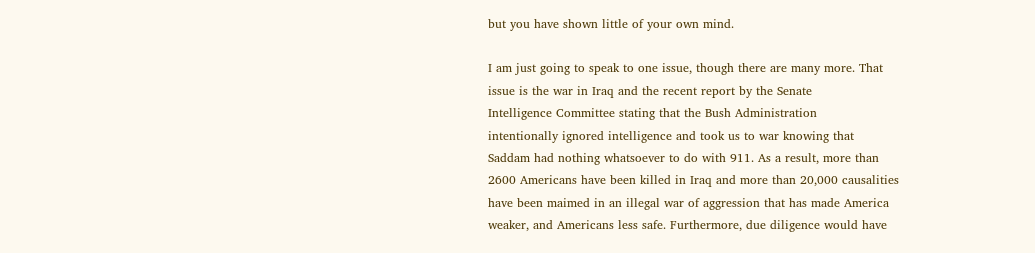but you have shown little of your own mind.

I am just going to speak to one issue, though there are many more. That
issue is the war in Iraq and the recent report by the Senate
Intelligence Committee stating that the Bush Administration
intentionally ignored intelligence and took us to war knowing that
Saddam had nothing whatsoever to do with 911. As a result, more than
2600 Americans have been killed in Iraq and more than 20,000 causalities
have been maimed in an illegal war of aggression that has made America
weaker, and Americans less safe. Furthermore, due diligence would have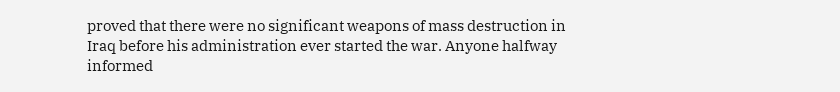proved that there were no significant weapons of mass destruction in
Iraq before his administration ever started the war. Anyone halfway
informed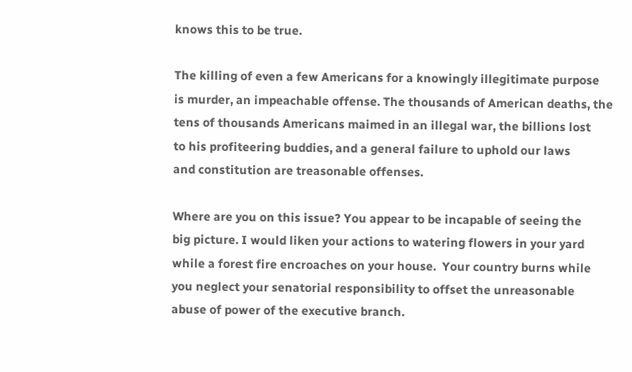knows this to be true.

The killing of even a few Americans for a knowingly illegitimate purpose
is murder, an impeachable offense. The thousands of American deaths, the
tens of thousands Americans maimed in an illegal war, the billions lost
to his profiteering buddies, and a general failure to uphold our laws
and constitution are treasonable offenses.

Where are you on this issue? You appear to be incapable of seeing the
big picture. I would liken your actions to watering flowers in your yard
while a forest fire encroaches on your house.  Your country burns while
you neglect your senatorial responsibility to offset the unreasonable
abuse of power of the executive branch.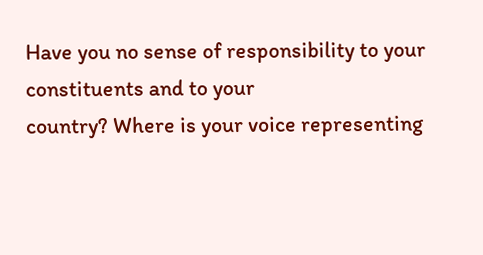Have you no sense of responsibility to your constituents and to your
country? Where is your voice representing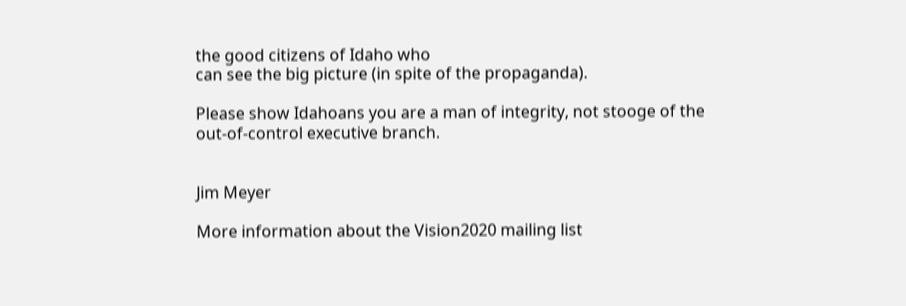the good citizens of Idaho who
can see the big picture (in spite of the propaganda).

Please show Idahoans you are a man of integrity, not stooge of the
out-of-control executive branch.


Jim Meyer

More information about the Vision2020 mailing list